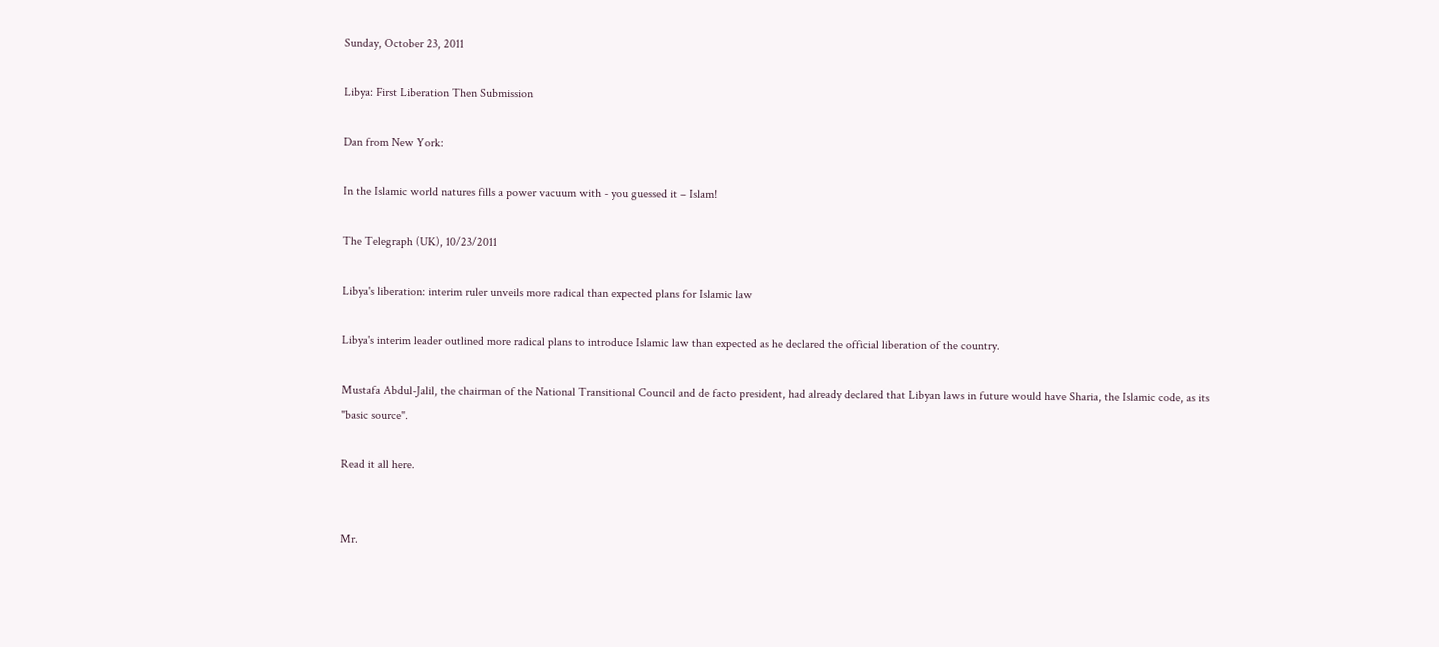Sunday, October 23, 2011

Libya: First Liberation Then Submission

Dan from New York:

In the Islamic world natures fills a power vacuum with - you guessed it – Islam!

The Telegraph (UK), 10/23/2011

Libya's liberation: interim ruler unveils more radical than expected plans for Islamic law

Libya's interim leader outlined more radical plans to introduce Islamic law than expected as he declared the official liberation of the country.

Mustafa Abdul-Jalil, the chairman of the National Transitional Council and de facto president, had already declared that Libyan laws in future would have Sharia, the Islamic code, as its "basic source".

Read it all here.


Mr.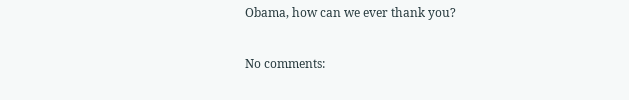Obama, how can we ever thank you?

No comments: